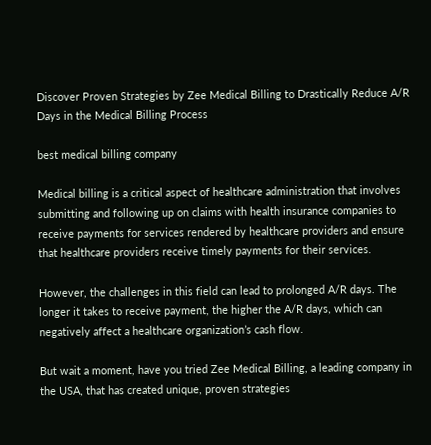Discover Proven Strategies by Zee Medical Billing to Drastically Reduce A/R Days in the Medical Billing Process

best medical billing company

Medical billing is a critical aspect of healthcare administration that involves submitting and following up on claims with health insurance companies to receive payments for services rendered by healthcare providers and ensure that healthcare providers receive timely payments for their services.

However, the challenges in this field can lead to prolonged A/R days. The longer it takes to receive payment, the higher the A/R days, which can negatively affect a healthcare organization’s cash flow.

But wait a moment, have you tried Zee Medical Billing, a leading company in the USA, that has created unique, proven strategies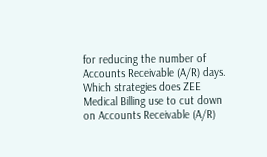for reducing the number of Accounts Receivable (A/R) days. Which strategies does ZEE Medical Billing use to cut down on Accounts Receivable (A/R)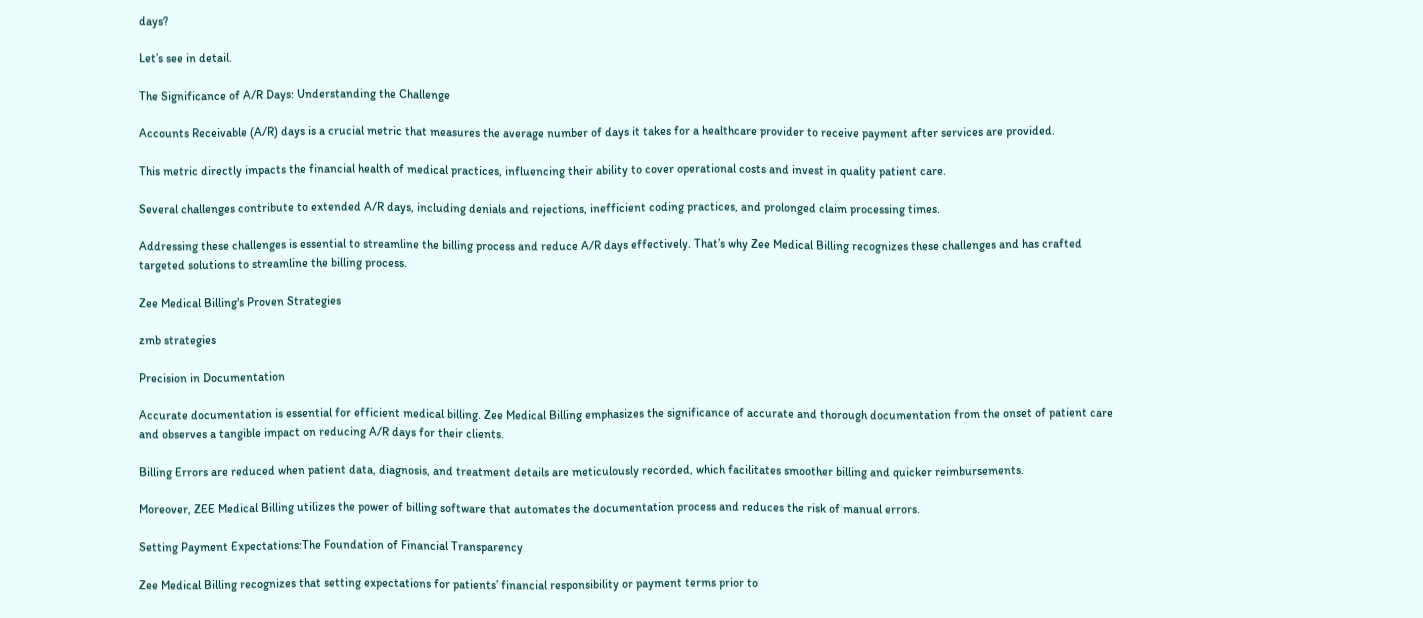days?

Let’s see in detail.

The Significance of A/R Days: Understanding the Challenge

Accounts Receivable (A/R) days is a crucial metric that measures the average number of days it takes for a healthcare provider to receive payment after services are provided.

This metric directly impacts the financial health of medical practices, influencing their ability to cover operational costs and invest in quality patient care.

Several challenges contribute to extended A/R days, including denials and rejections, inefficient coding practices, and prolonged claim processing times.

Addressing these challenges is essential to streamline the billing process and reduce A/R days effectively. That’s why Zee Medical Billing recognizes these challenges and has crafted targeted solutions to streamline the billing process.

Zee Medical Billing's Proven Strategies

zmb strategies

Precision in Documentation

Accurate documentation is essential for efficient medical billing. Zee Medical Billing emphasizes the significance of accurate and thorough documentation from the onset of patient care and observes a tangible impact on reducing A/R days for their clients.

Billing Errors are reduced when patient data, diagnosis, and treatment details are meticulously recorded, which facilitates smoother billing and quicker reimbursements.

Moreover, ZEE Medical Billing utilizes the power of billing software that automates the documentation process and reduces the risk of manual errors.

Setting Payment Expectations:The Foundation of Financial Transparency

Zee Medical Billing recognizes that setting expectations for patients’ financial responsibility or payment terms prior to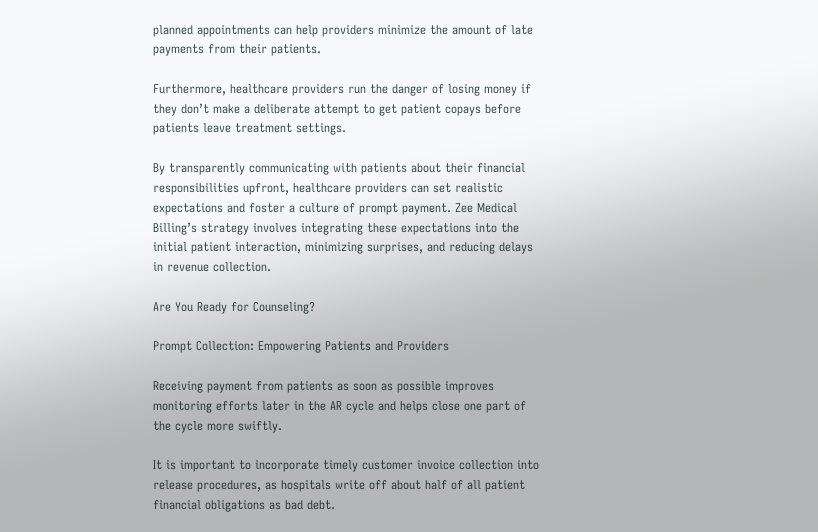planned appointments can help providers minimize the amount of late payments from their patients.

Furthermore, healthcare providers run the danger of losing money if they don’t make a deliberate attempt to get patient copays before patients leave treatment settings.

By transparently communicating with patients about their financial responsibilities upfront, healthcare providers can set realistic expectations and foster a culture of prompt payment. Zee Medical Billing’s strategy involves integrating these expectations into the initial patient interaction, minimizing surprises, and reducing delays in revenue collection.

Are You Ready for Counseling?

Prompt Collection: Empowering Patients and Providers

Receiving payment from patients as soon as possible improves monitoring efforts later in the AR cycle and helps close one part of the cycle more swiftly.

It is important to incorporate timely customer invoice collection into release procedures, as hospitals write off about half of all patient financial obligations as bad debt.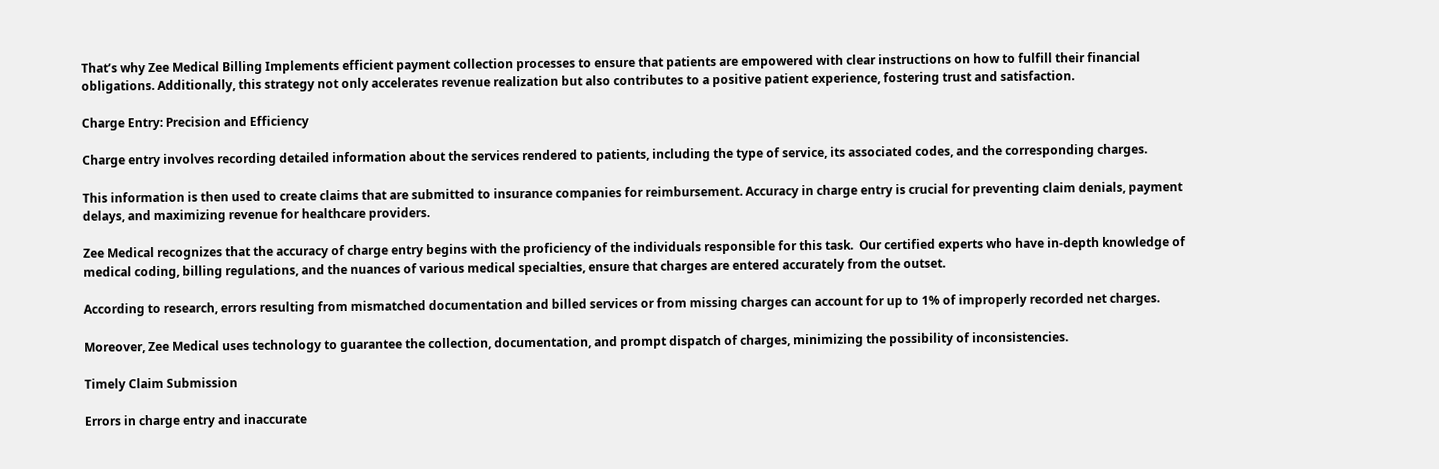That’s why Zee Medical Billing Implements efficient payment collection processes to ensure that patients are empowered with clear instructions on how to fulfill their financial obligations. Additionally, this strategy not only accelerates revenue realization but also contributes to a positive patient experience, fostering trust and satisfaction.

Charge Entry: Precision and Efficiency

Charge entry involves recording detailed information about the services rendered to patients, including the type of service, its associated codes, and the corresponding charges.

This information is then used to create claims that are submitted to insurance companies for reimbursement. Accuracy in charge entry is crucial for preventing claim denials, payment delays, and maximizing revenue for healthcare providers.

Zee Medical recognizes that the accuracy of charge entry begins with the proficiency of the individuals responsible for this task.  Our certified experts who have in-depth knowledge of medical coding, billing regulations, and the nuances of various medical specialties, ensure that charges are entered accurately from the outset.

According to research, errors resulting from mismatched documentation and billed services or from missing charges can account for up to 1% of improperly recorded net charges.

Moreover, Zee Medical uses technology to guarantee the collection, documentation, and prompt dispatch of charges, minimizing the possibility of inconsistencies.

Timely Claim Submission

Errors in charge entry and inaccurate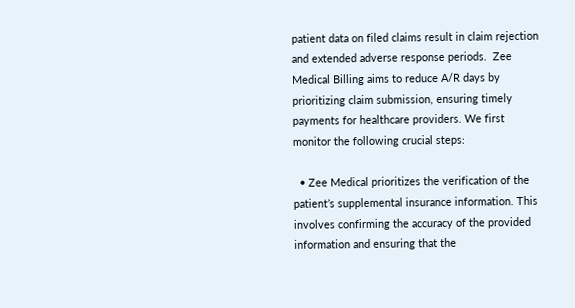patient data on filed claims result in claim rejection and extended adverse response periods.  Zee Medical Billing aims to reduce A/R days by prioritizing claim submission, ensuring timely payments for healthcare providers. We first monitor the following crucial steps:

  • Zee Medical prioritizes the verification of the patient’s supplemental insurance information. This involves confirming the accuracy of the provided information and ensuring that the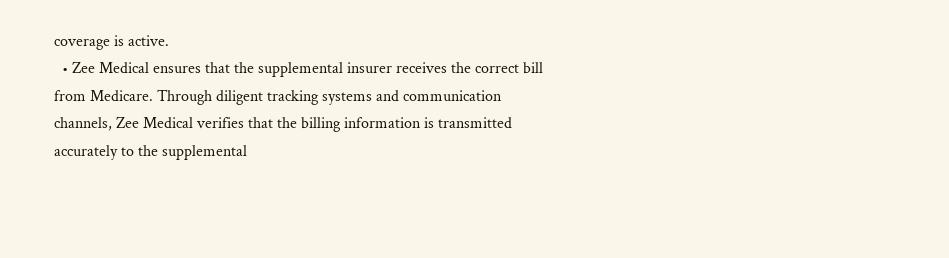coverage is active.
  • Zee Medical ensures that the supplemental insurer receives the correct bill from Medicare. Through diligent tracking systems and communication channels, Zee Medical verifies that the billing information is transmitted accurately to the supplemental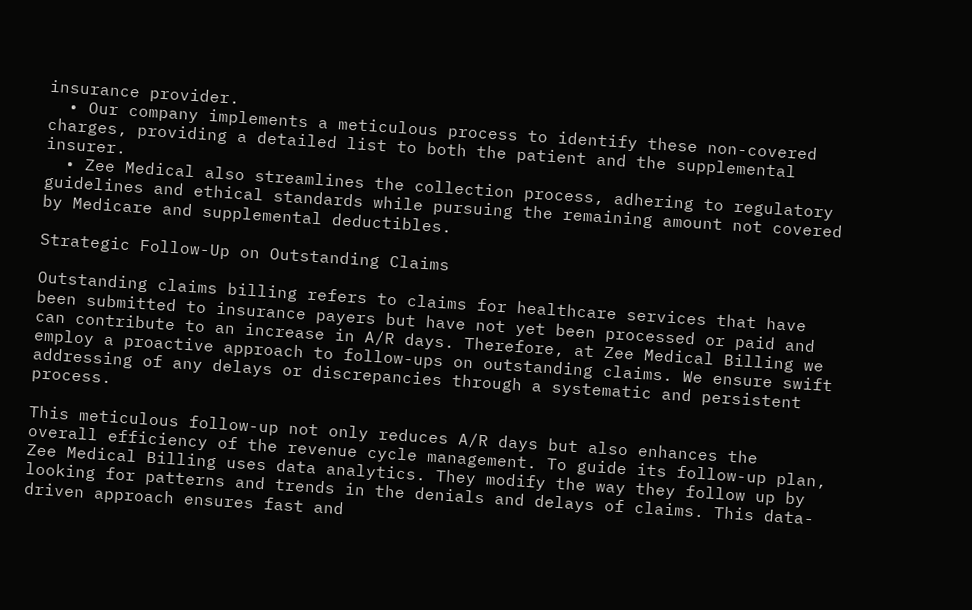insurance provider.
  • Our company implements a meticulous process to identify these non-covered charges, providing a detailed list to both the patient and the supplemental insurer.
  • Zee Medical also streamlines the collection process, adhering to regulatory guidelines and ethical standards while pursuing the remaining amount not covered by Medicare and supplemental deductibles.

Strategic Follow-Up on Outstanding Claims

Outstanding claims billing refers to claims for healthcare services that have been submitted to insurance payers but have not yet been processed or paid and can contribute to an increase in A/R days. Therefore, at Zee Medical Billing we employ a proactive approach to follow-ups on outstanding claims. We ensure swift addressing of any delays or discrepancies through a systematic and persistent process.

This meticulous follow-up not only reduces A/R days but also enhances the overall efficiency of the revenue cycle management. To guide its follow-up plan, Zee Medical Billing uses data analytics. They modify the way they follow up by looking for patterns and trends in the denials and delays of claims. This data-driven approach ensures fast and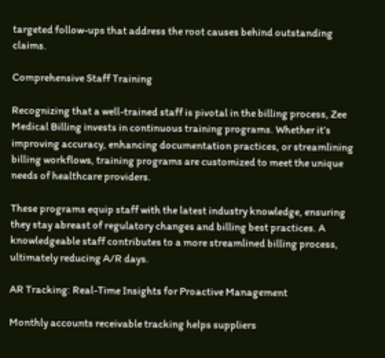targeted follow-ups that address the root causes behind outstanding claims.

Comprehensive Staff Training

Recognizing that a well-trained staff is pivotal in the billing process, Zee Medical Billing invests in continuous training programs. Whether it’s improving accuracy, enhancing documentation practices, or streamlining billing workflows, training programs are customized to meet the unique needs of healthcare providers.

These programs equip staff with the latest industry knowledge, ensuring they stay abreast of regulatory changes and billing best practices. A knowledgeable staff contributes to a more streamlined billing process, ultimately reducing A/R days.

AR Tracking: Real-Time Insights for Proactive Management

Monthly accounts receivable tracking helps suppliers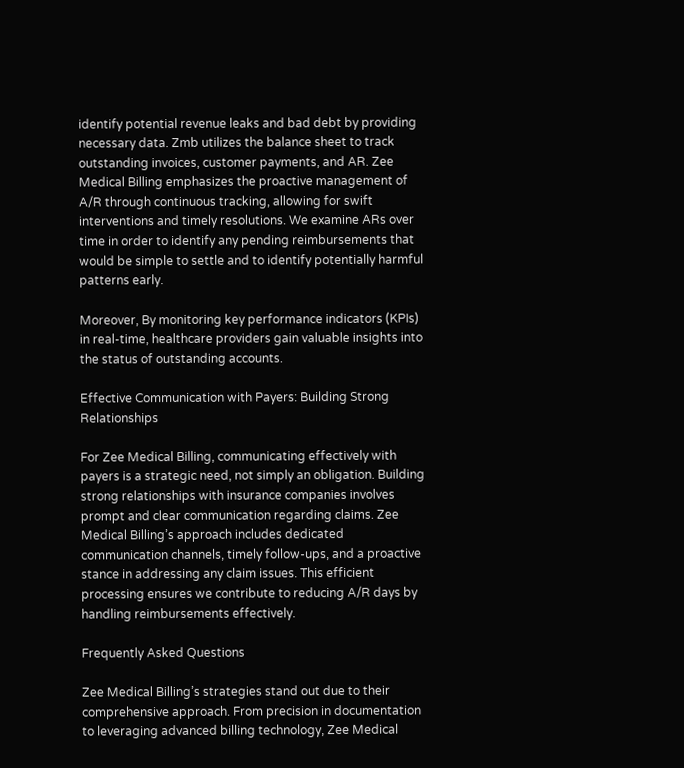identify potential revenue leaks and bad debt by providing necessary data. Zmb utilizes the balance sheet to track outstanding invoices, customer payments, and AR. Zee Medical Billing emphasizes the proactive management of A/R through continuous tracking, allowing for swift interventions and timely resolutions. We examine ARs over time in order to identify any pending reimbursements that would be simple to settle and to identify potentially harmful patterns early.

Moreover, By monitoring key performance indicators (KPIs) in real-time, healthcare providers gain valuable insights into the status of outstanding accounts.

Effective Communication with Payers: Building Strong Relationships

For Zee Medical Billing, communicating effectively with payers is a strategic need, not simply an obligation. Building strong relationships with insurance companies involves prompt and clear communication regarding claims. Zee Medical Billing’s approach includes dedicated communication channels, timely follow-ups, and a proactive stance in addressing any claim issues. This efficient processing ensures we contribute to reducing A/R days by handling reimbursements effectively.

Frequently Asked Questions

Zee Medical Billing’s strategies stand out due to their comprehensive approach. From precision in documentation to leveraging advanced billing technology, Zee Medical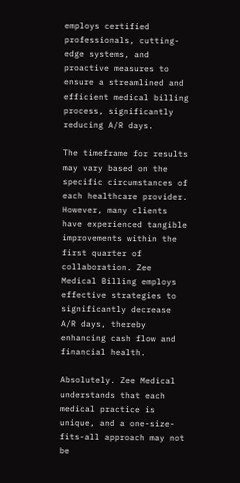employs certified professionals, cutting-edge systems, and proactive measures to ensure a streamlined and efficient medical billing process, significantly reducing A/R days.

The timeframe for results may vary based on the specific circumstances of each healthcare provider. However, many clients have experienced tangible improvements within the first quarter of collaboration. Zee Medical Billing employs effective strategies to significantly decrease A/R days, thereby enhancing cash flow and financial health.

Absolutely. Zee Medical understands that each medical practice is unique, and a one-size-fits-all approach may not be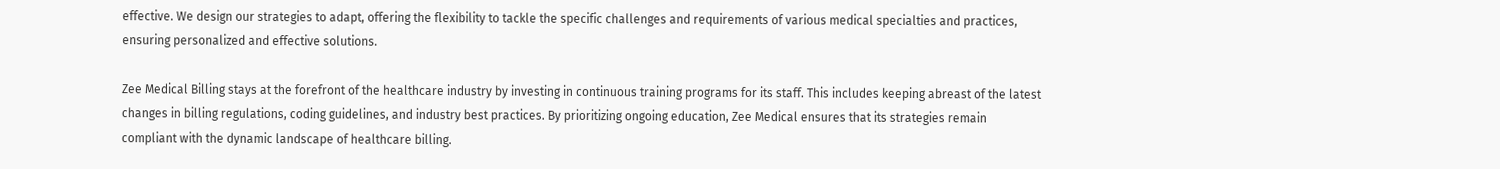effective. We design our strategies to adapt, offering the flexibility to tackle the specific challenges and requirements of various medical specialties and practices, ensuring personalized and effective solutions.

Zee Medical Billing stays at the forefront of the healthcare industry by investing in continuous training programs for its staff. This includes keeping abreast of the latest changes in billing regulations, coding guidelines, and industry best practices. By prioritizing ongoing education, Zee Medical ensures that its strategies remain compliant with the dynamic landscape of healthcare billing.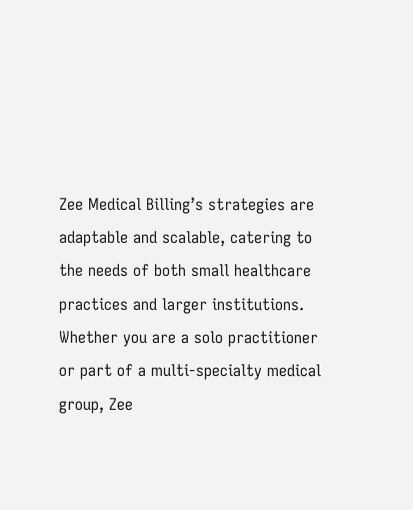Zee Medical Billing’s strategies are adaptable and scalable, catering to the needs of both small healthcare practices and larger institutions. Whether you are a solo practitioner or part of a multi-specialty medical group, Zee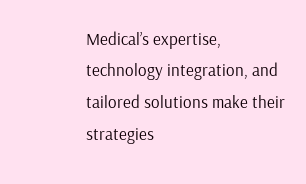Medical’s expertise, technology integration, and tailored solutions make their strategies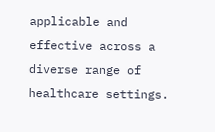applicable and effective across a diverse range of healthcare settings.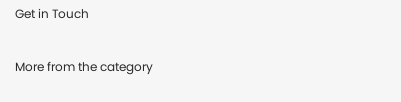Get in Touch

More from the category